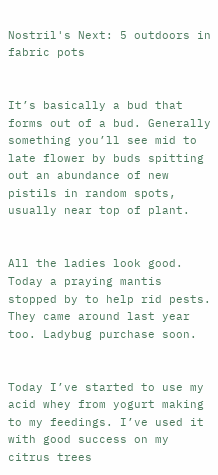Nostril's Next: 5 outdoors in fabric pots


It’s basically a bud that forms out of a bud. Generally something you’ll see mid to late flower by buds spitting out an abundance of new pistils in random spots, usually near top of plant.


All the ladies look good. Today a praying mantis stopped by to help rid pests. They came around last year too. Ladybug purchase soon.


Today I’ve started to use my acid whey from yogurt making to my feedings. I’ve used it with good success on my citrus trees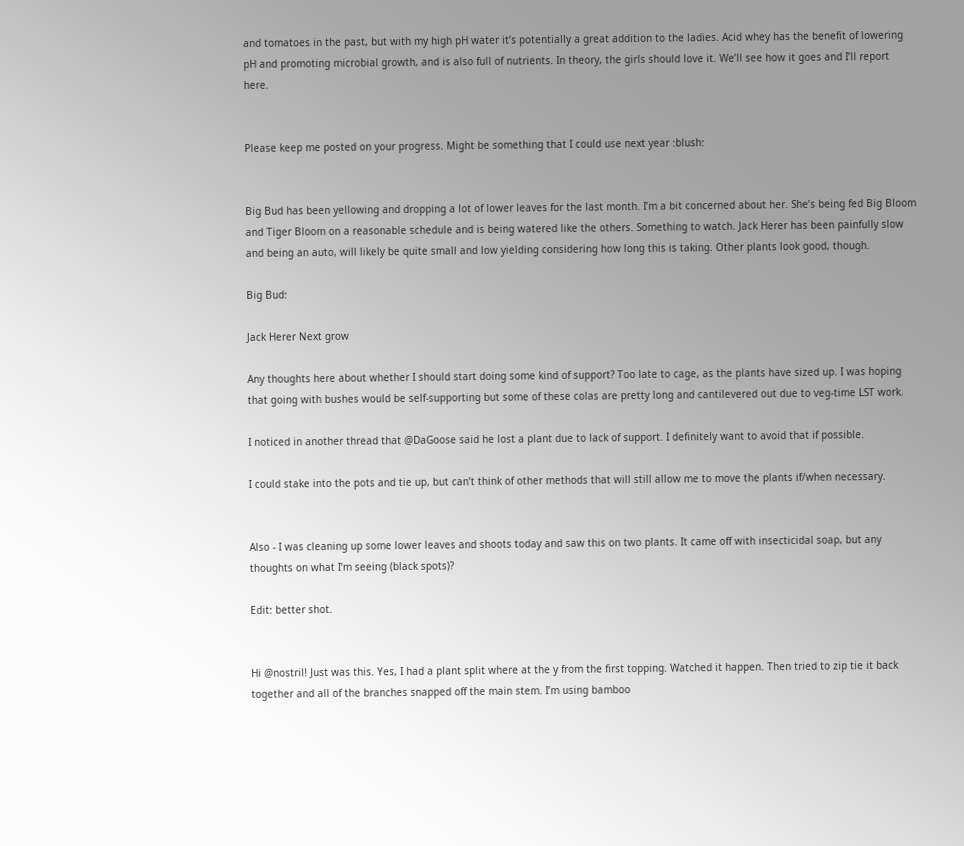and tomatoes in the past, but with my high pH water it’s potentially a great addition to the ladies. Acid whey has the benefit of lowering pH and promoting microbial growth, and is also full of nutrients. In theory, the girls should love it. We’ll see how it goes and I’ll report here.


Please keep me posted on your progress. Might be something that I could use next year :blush:


Big Bud has been yellowing and dropping a lot of lower leaves for the last month. I’m a bit concerned about her. She’s being fed Big Bloom and Tiger Bloom on a reasonable schedule and is being watered like the others. Something to watch. Jack Herer has been painfully slow and being an auto, will likely be quite small and low yielding considering how long this is taking. Other plants look good, though.

Big Bud:

Jack Herer Next grow

Any thoughts here about whether I should start doing some kind of support? Too late to cage, as the plants have sized up. I was hoping that going with bushes would be self-supporting but some of these colas are pretty long and cantilevered out due to veg-time LST work.

I noticed in another thread that @DaGoose said he lost a plant due to lack of support. I definitely want to avoid that if possible.

I could stake into the pots and tie up, but can’t think of other methods that will still allow me to move the plants if/when necessary.


Also - I was cleaning up some lower leaves and shoots today and saw this on two plants. It came off with insecticidal soap, but any thoughts on what I’m seeing (black spots)?

Edit: better shot.


Hi @nostril! Just was this. Yes, I had a plant split where at the y from the first topping. Watched it happen. Then tried to zip tie it back together and all of the branches snapped off the main stem. I’m using bamboo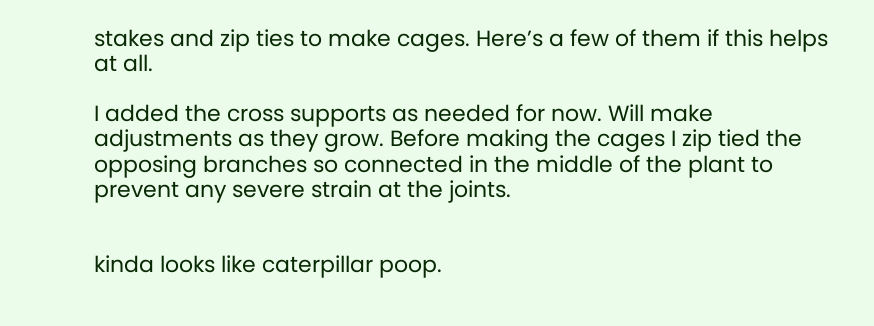stakes and zip ties to make cages. Here’s a few of them if this helps at all.

I added the cross supports as needed for now. Will make adjustments as they grow. Before making the cages I zip tied the opposing branches so connected in the middle of the plant to prevent any severe strain at the joints.


kinda looks like caterpillar poop.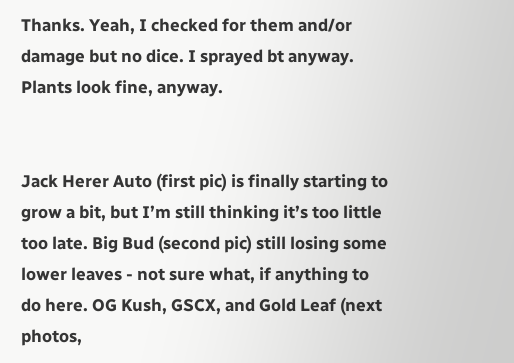Thanks. Yeah, I checked for them and/or damage but no dice. I sprayed bt anyway. Plants look fine, anyway.


Jack Herer Auto (first pic) is finally starting to grow a bit, but I’m still thinking it’s too little too late. Big Bud (second pic) still losing some lower leaves - not sure what, if anything to do here. OG Kush, GSCX, and Gold Leaf (next photos,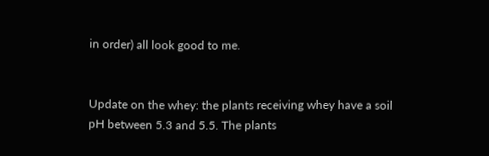in order) all look good to me.


Update on the whey: the plants receiving whey have a soil pH between 5.3 and 5.5. The plants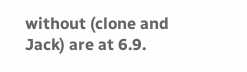without (clone and Jack) are at 6.9.